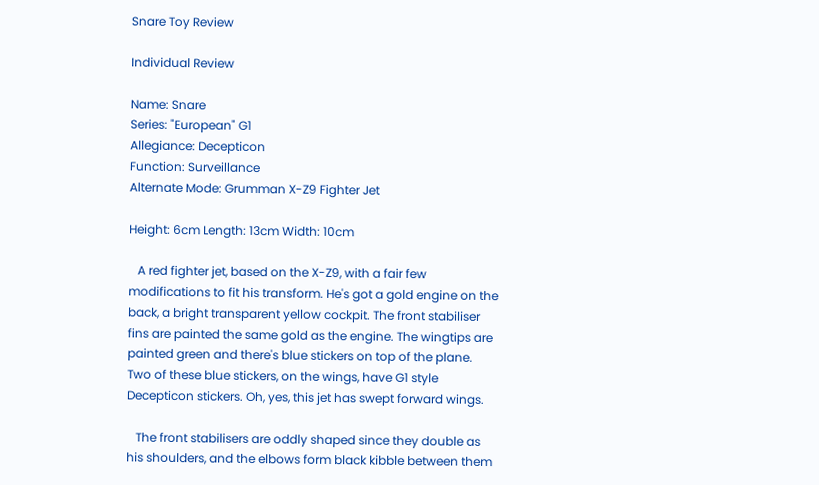Snare Toy Review

Individual Review

Name: Snare
Series: "European" G1
Allegiance: Decepticon
Function: Surveillance
Alternate Mode: Grumman X-Z9 Fighter Jet

Height: 6cm Length: 13cm Width: 10cm

   A red fighter jet, based on the X-Z9, with a fair few modifications to fit his transform. He's got a gold engine on the back, a bright transparent yellow cockpit. The front stabiliser fins are painted the same gold as the engine. The wingtips are painted green and there's blue stickers on top of the plane. Two of these blue stickers, on the wings, have G1 style Decepticon stickers. Oh, yes, this jet has swept forward wings.

   The front stabilisers are oddly shaped since they double as his shoulders, and the elbows form black kibble between them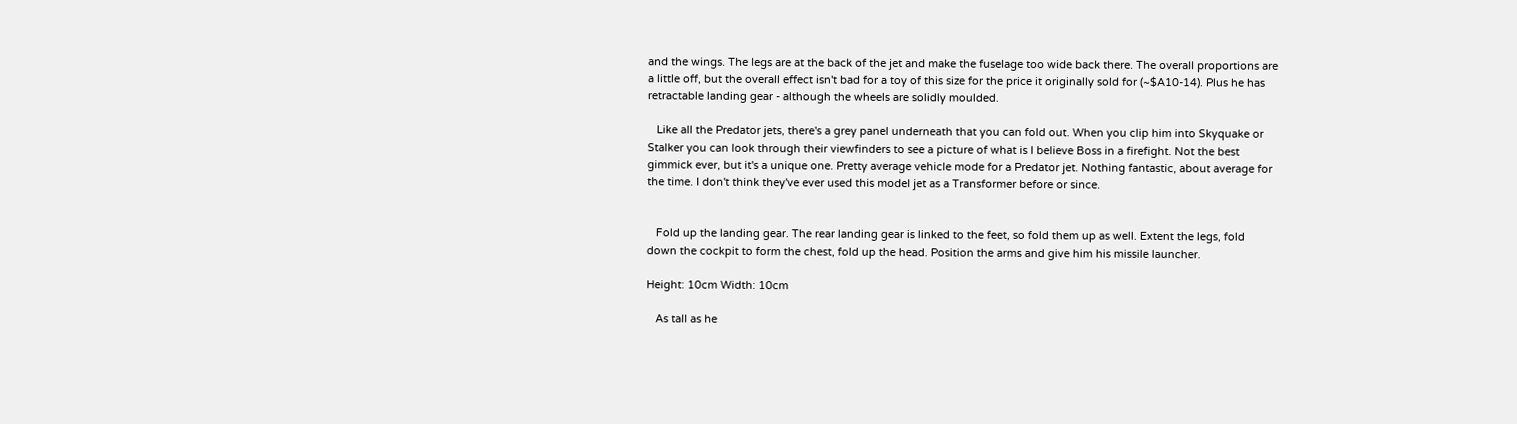and the wings. The legs are at the back of the jet and make the fuselage too wide back there. The overall proportions are a little off, but the overall effect isn't bad for a toy of this size for the price it originally sold for (~$A10-14). Plus he has retractable landing gear - although the wheels are solidly moulded.

   Like all the Predator jets, there's a grey panel underneath that you can fold out. When you clip him into Skyquake or Stalker you can look through their viewfinders to see a picture of what is I believe Boss in a firefight. Not the best gimmick ever, but it's a unique one. Pretty average vehicle mode for a Predator jet. Nothing fantastic, about average for the time. I don't think they've ever used this model jet as a Transformer before or since.


   Fold up the landing gear. The rear landing gear is linked to the feet, so fold them up as well. Extent the legs, fold down the cockpit to form the chest, fold up the head. Position the arms and give him his missile launcher.

Height: 10cm Width: 10cm

   As tall as he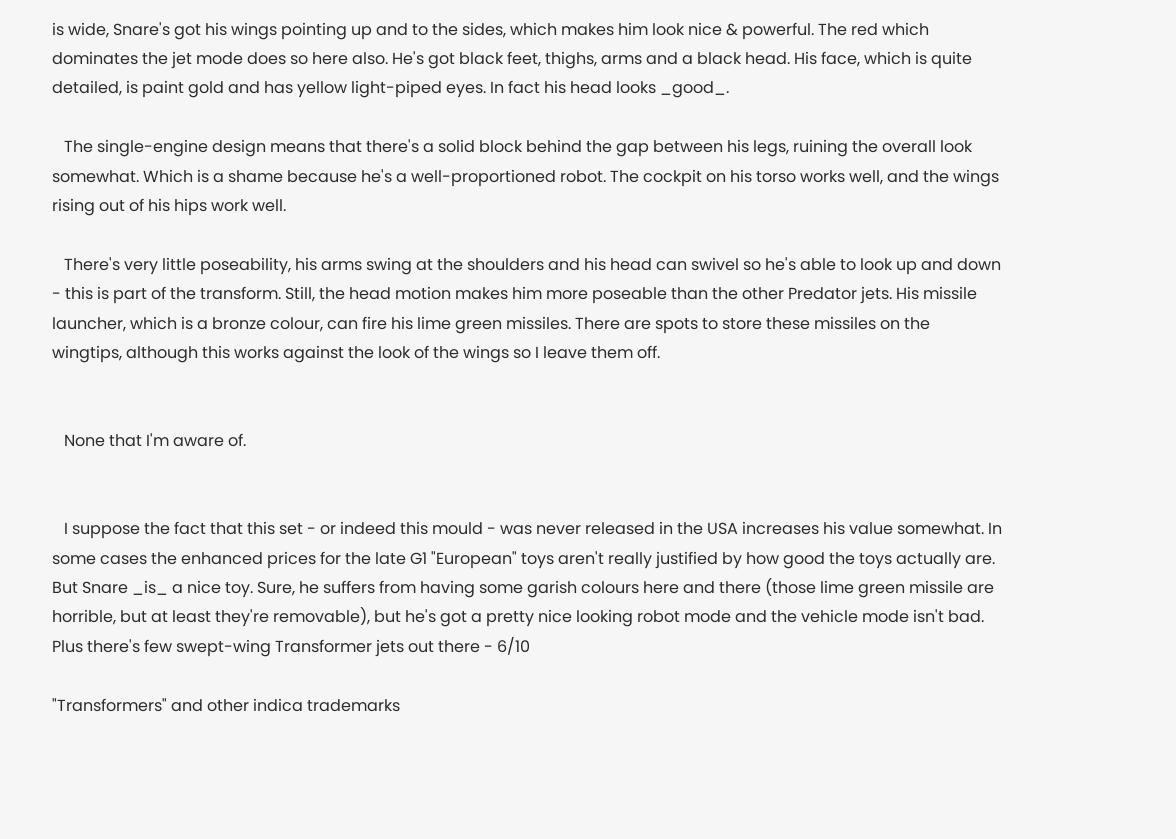is wide, Snare's got his wings pointing up and to the sides, which makes him look nice & powerful. The red which dominates the jet mode does so here also. He's got black feet, thighs, arms and a black head. His face, which is quite detailed, is paint gold and has yellow light-piped eyes. In fact his head looks _good_.

   The single-engine design means that there's a solid block behind the gap between his legs, ruining the overall look somewhat. Which is a shame because he's a well-proportioned robot. The cockpit on his torso works well, and the wings rising out of his hips work well.

   There's very little poseability, his arms swing at the shoulders and his head can swivel so he's able to look up and down - this is part of the transform. Still, the head motion makes him more poseable than the other Predator jets. His missile launcher, which is a bronze colour, can fire his lime green missiles. There are spots to store these missiles on the wingtips, although this works against the look of the wings so I leave them off.


   None that I'm aware of.


   I suppose the fact that this set - or indeed this mould - was never released in the USA increases his value somewhat. In some cases the enhanced prices for the late G1 "European" toys aren't really justified by how good the toys actually are. But Snare _is_ a nice toy. Sure, he suffers from having some garish colours here and there (those lime green missile are horrible, but at least they're removable), but he's got a pretty nice looking robot mode and the vehicle mode isn't bad. Plus there's few swept-wing Transformer jets out there - 6/10

"Transformers" and other indica trademarks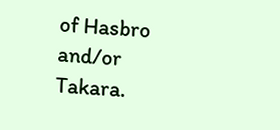of Hasbro and/or Takara.